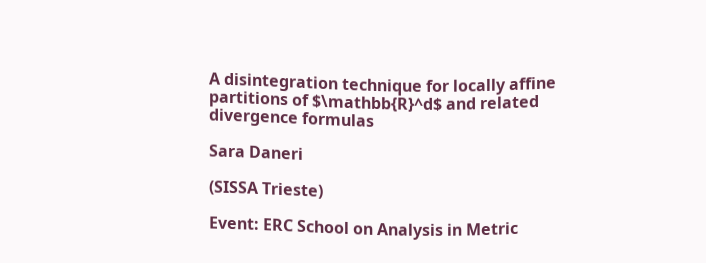A disintegration technique for locally affine partitions of $\mathbb{R}^d$ and related divergence formulas

Sara Daneri

(SISSA Trieste)

Event: ERC School on Analysis in Metric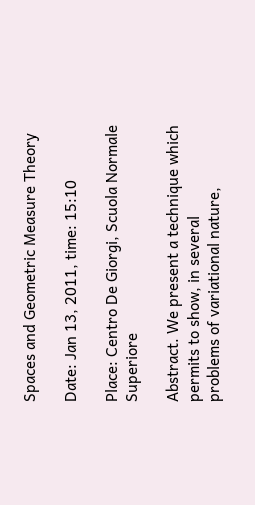Spaces and Geometric Measure Theory

Date: Jan 13, 2011, time: 15:10

Place: Centro De Giorgi, Scuola Normale Superiore

Abstract. We present a technique which permits to show, in several
problems of variational nature,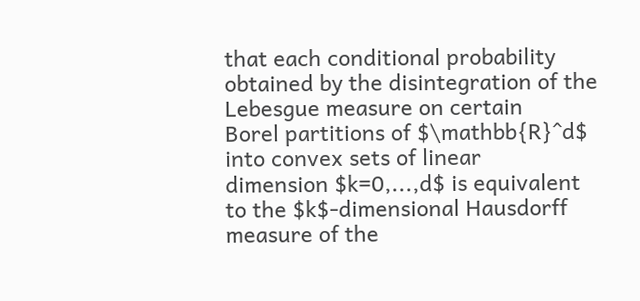that each conditional probability
obtained by the disintegration of the Lebesgue measure on certain
Borel partitions of $\mathbb{R}^d$ into convex sets of linear
dimension $k=0,...,d$ is equivalent to the $k$-dimensional Hausdorff
measure of the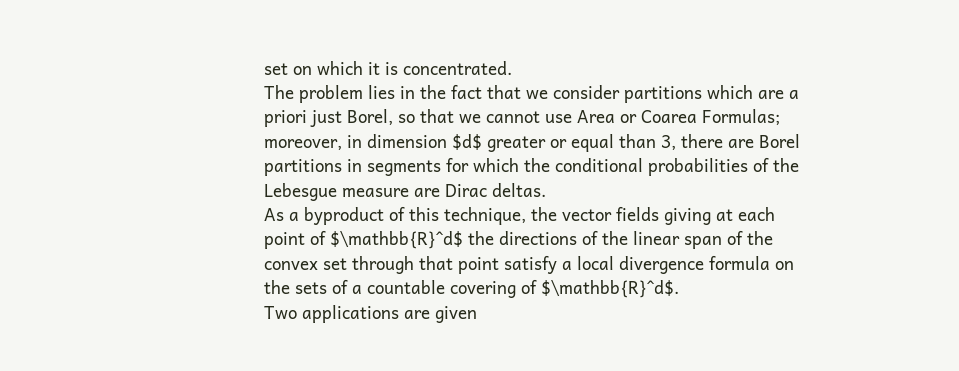set on which it is concentrated.
The problem lies in the fact that we consider partitions which are a
priori just Borel, so that we cannot use Area or Coarea Formulas;
moreover, in dimension $d$ greater or equal than 3, there are Borel
partitions in segments for which the conditional probabilities of the
Lebesgue measure are Dirac deltas.
As a byproduct of this technique, the vector fields giving at each
point of $\mathbb{R}^d$ the directions of the linear span of the
convex set through that point satisfy a local divergence formula on
the sets of a countable covering of $\mathbb{R}^d$.
Two applications are given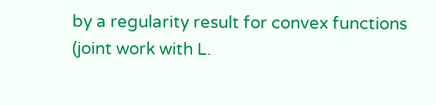by a regularity result for convex functions
(joint work with L.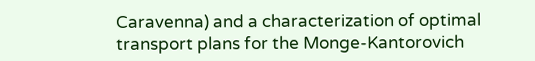Caravenna) and a characterization of optimal
transport plans for the Monge-Kantorovich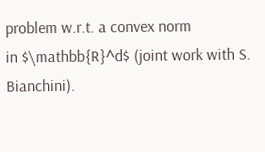problem w.r.t. a convex norm
in $\mathbb{R}^d$ (joint work with S. Bianchini).